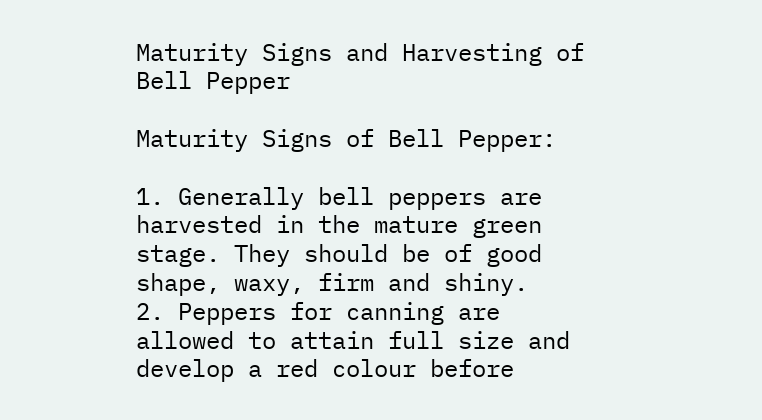Maturity Signs and Harvesting of Bell Pepper

Maturity Signs of Bell Pepper:

1. Generally bell peppers are harvested in the mature green stage. They should be of good shape, waxy, firm and shiny.
2. Peppers for canning are allowed to attain full size and develop a red colour before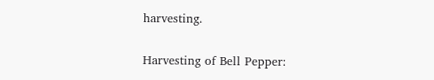harvesting.

Harvesting of Bell Pepper: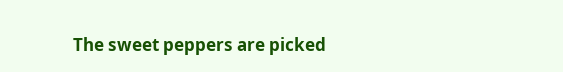The sweet peppers are picked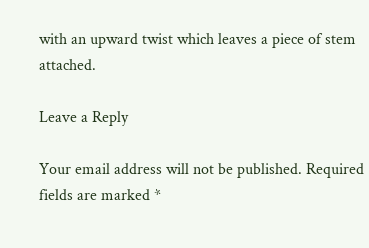with an upward twist which leaves a piece of stem attached.

Leave a Reply

Your email address will not be published. Required fields are marked *